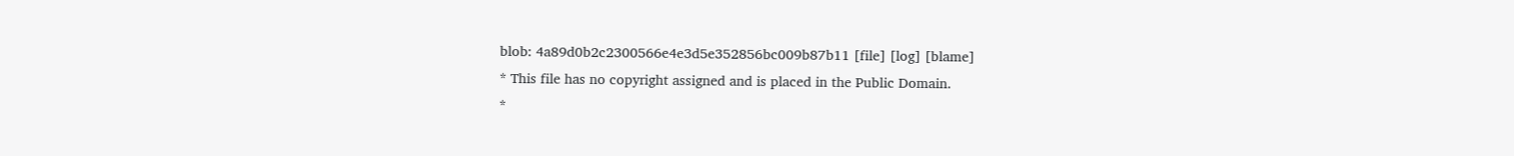blob: 4a89d0b2c2300566e4e3d5e352856bc009b87b11 [file] [log] [blame]
* This file has no copyright assigned and is placed in the Public Domain.
*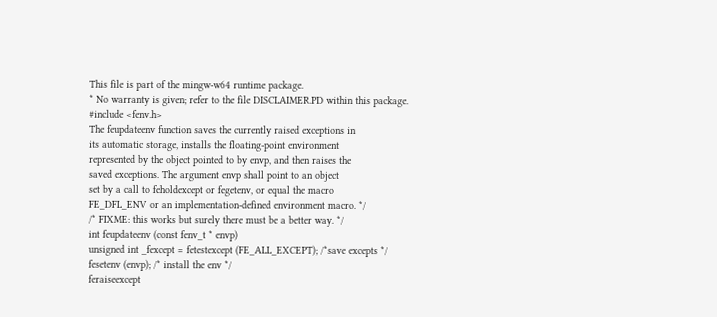This file is part of the mingw-w64 runtime package.
* No warranty is given; refer to the file DISCLAIMER.PD within this package.
#include <fenv.h>
The feupdateenv function saves the currently raised exceptions in
its automatic storage, installs the floating-point environment
represented by the object pointed to by envp, and then raises the
saved exceptions. The argument envp shall point to an object
set by a call to feholdexcept or fegetenv, or equal the macro
FE_DFL_ENV or an implementation-defined environment macro. */
/* FIXME: this works but surely there must be a better way. */
int feupdateenv (const fenv_t * envp)
unsigned int _fexcept = fetestexcept (FE_ALL_EXCEPT); /*save excepts */
fesetenv (envp); /* install the env */
feraiseexcept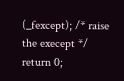(_fexcept); /* raise the execept */
return 0;